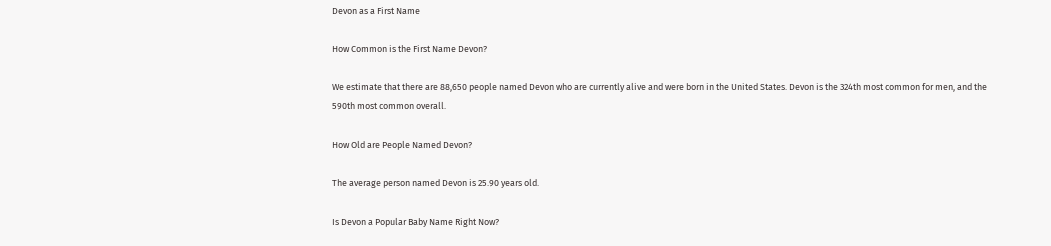Devon as a First Name

How Common is the First Name Devon?

We estimate that there are 88,650 people named Devon who are currently alive and were born in the United States. Devon is the 324th most common for men, and the 590th most common overall.

How Old are People Named Devon?

The average person named Devon is 25.90 years old.

Is Devon a Popular Baby Name Right Now?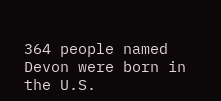364 people named Devon were born in the U.S.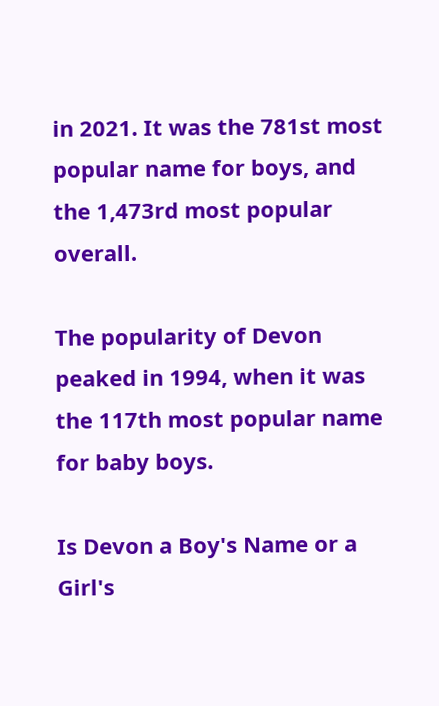in 2021. It was the 781st most popular name for boys, and the 1,473rd most popular overall.

The popularity of Devon peaked in 1994, when it was the 117th most popular name for baby boys.

Is Devon a Boy's Name or a Girl's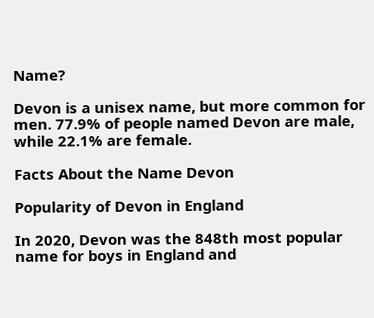Name?

Devon is a unisex name, but more common for men. 77.9% of people named Devon are male, while 22.1% are female.

Facts About the Name Devon

Popularity of Devon in England

In 2020, Devon was the 848th most popular name for boys in England and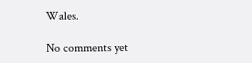Wales.

No comments yet